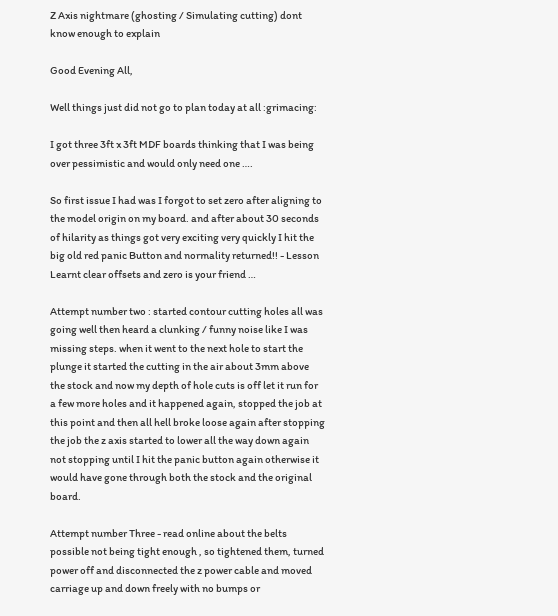Z Axis nightmare (ghosting / Simulating cutting) dont know enough to explain

Good Evening All,

Well things just did not go to plan today at all :grimacing:

I got three 3ft x 3ft MDF boards thinking that I was being over pessimistic and would only need one ….

So first issue I had was I forgot to set zero after aligning to the model origin on my board. and after about 30 seconds of hilarity as things got very exciting very quickly I hit the big old red panic Button and normality returned!! - Lesson Learnt clear offsets and zero is your friend …

Attempt number two : started contour cutting holes all was going well then heard a clunking / funny noise like I was missing steps. when it went to the next hole to start the plunge it started the cutting in the air about 3mm above the stock and now my depth of hole cuts is off let it run for a few more holes and it happened again, stopped the job at this point and then all hell broke loose again after stopping the job the z axis started to lower all the way down again not stopping until I hit the panic button again otherwise it would have gone through both the stock and the original board.

Attempt number Three - read online about the belts possible not being tight enough , so tightened them, turned power off and disconnected the z power cable and moved carriage up and down freely with no bumps or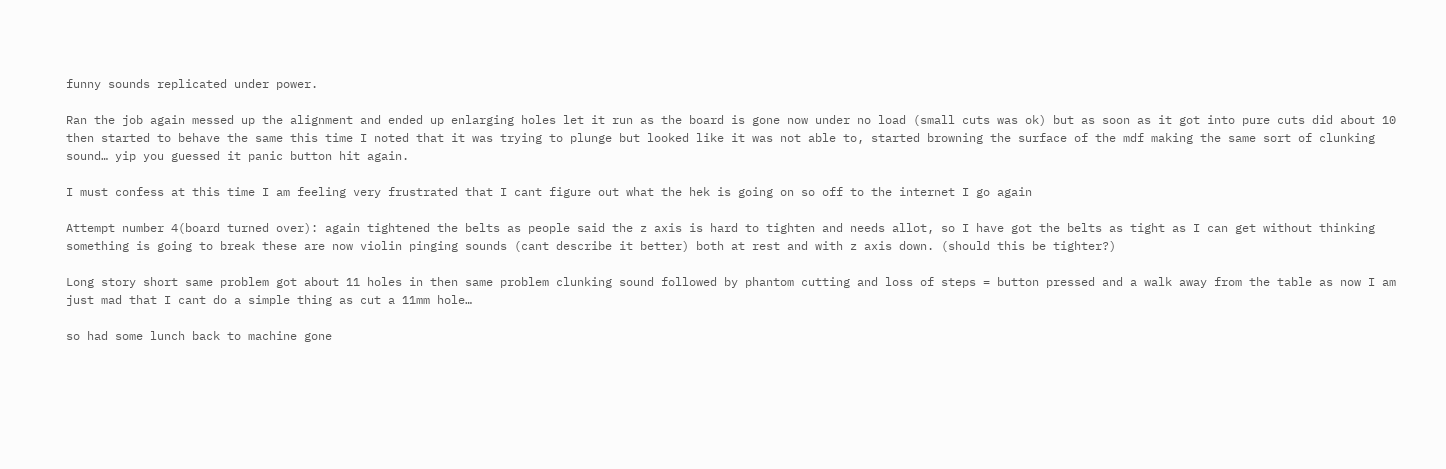funny sounds replicated under power.

Ran the job again messed up the alignment and ended up enlarging holes let it run as the board is gone now under no load (small cuts was ok) but as soon as it got into pure cuts did about 10 then started to behave the same this time I noted that it was trying to plunge but looked like it was not able to, started browning the surface of the mdf making the same sort of clunking sound… yip you guessed it panic button hit again.

I must confess at this time I am feeling very frustrated that I cant figure out what the hek is going on so off to the internet I go again

Attempt number 4(board turned over): again tightened the belts as people said the z axis is hard to tighten and needs allot, so I have got the belts as tight as I can get without thinking something is going to break these are now violin pinging sounds (cant describe it better) both at rest and with z axis down. (should this be tighter?)

Long story short same problem got about 11 holes in then same problem clunking sound followed by phantom cutting and loss of steps = button pressed and a walk away from the table as now I am just mad that I cant do a simple thing as cut a 11mm hole…

so had some lunch back to machine gone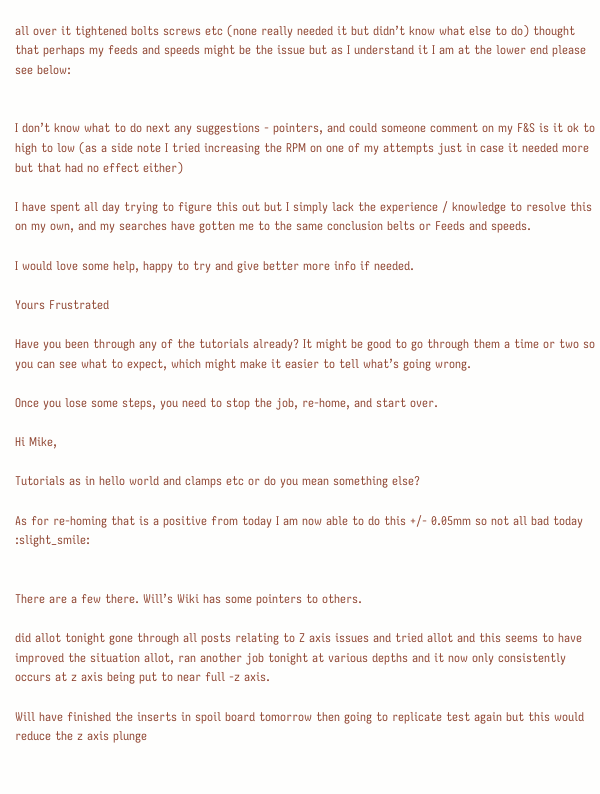all over it tightened bolts screws etc (none really needed it but didn’t know what else to do) thought that perhaps my feeds and speeds might be the issue but as I understand it I am at the lower end please see below:


I don’t know what to do next any suggestions - pointers, and could someone comment on my F&S is it ok to high to low (as a side note I tried increasing the RPM on one of my attempts just in case it needed more but that had no effect either)

I have spent all day trying to figure this out but I simply lack the experience / knowledge to resolve this on my own, and my searches have gotten me to the same conclusion belts or Feeds and speeds.

I would love some help, happy to try and give better more info if needed.

Yours Frustrated

Have you been through any of the tutorials already? It might be good to go through them a time or two so you can see what to expect, which might make it easier to tell what’s going wrong.

Once you lose some steps, you need to stop the job, re-home, and start over.

Hi Mike,

Tutorials as in hello world and clamps etc or do you mean something else?

As for re-homing that is a positive from today I am now able to do this +/- 0.05mm so not all bad today :slight_smile:


There are a few there. Will’s Wiki has some pointers to others.

did allot tonight gone through all posts relating to Z axis issues and tried allot and this seems to have improved the situation allot, ran another job tonight at various depths and it now only consistently occurs at z axis being put to near full -z axis.

Will have finished the inserts in spoil board tomorrow then going to replicate test again but this would reduce the z axis plunge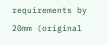requirements by 20mm (original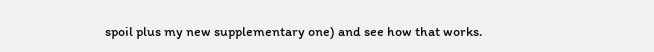spoil plus my new supplementary one) and see how that works.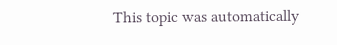This topic was automatically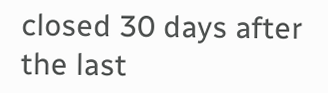closed 30 days after the last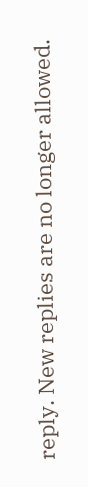reply. New replies are no longer allowed.